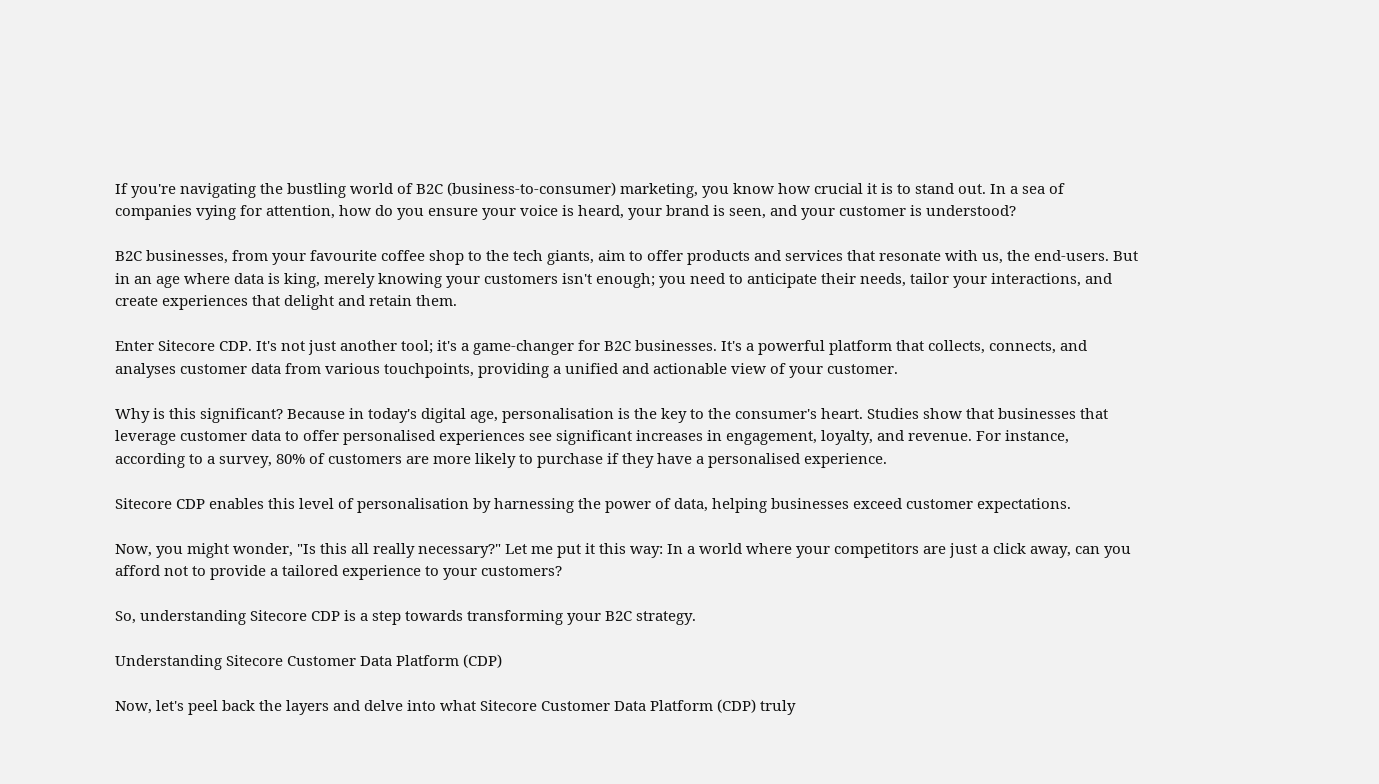If you're navigating the bustling world of B2C (business-to-consumer) marketing, you know how crucial it is to stand out. In a sea of companies vying for attention, how do you ensure your voice is heard, your brand is seen, and your customer is understood?

B2C businesses, from your favourite coffee shop to the tech giants, aim to offer products and services that resonate with us, the end-users. But in an age where data is king, merely knowing your customers isn't enough; you need to anticipate their needs, tailor your interactions, and create experiences that delight and retain them.

Enter Sitecore CDP. It's not just another tool; it's a game-changer for B2C businesses. It's a powerful platform that collects, connects, and analyses customer data from various touchpoints, providing a unified and actionable view of your customer.

Why is this significant? Because in today's digital age, personalisation is the key to the consumer's heart. Studies show that businesses that leverage customer data to offer personalised experiences see significant increases in engagement, loyalty, and revenue. For instance, according to a survey, 80% of customers are more likely to purchase if they have a personalised experience.

Sitecore CDP enables this level of personalisation by harnessing the power of data, helping businesses exceed customer expectations.

Now, you might wonder, "Is this all really necessary?" Let me put it this way: In a world where your competitors are just a click away, can you afford not to provide a tailored experience to your customers?

So, understanding Sitecore CDP is a step towards transforming your B2C strategy.

Understanding Sitecore Customer Data Platform (CDP)

Now, let's peel back the layers and delve into what Sitecore Customer Data Platform (CDP) truly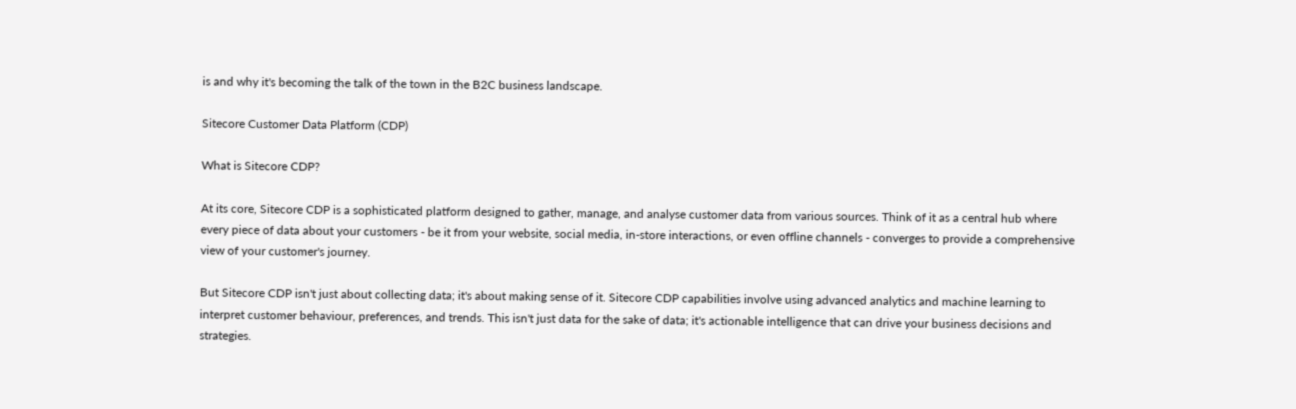is and why it's becoming the talk of the town in the B2C business landscape.

Sitecore Customer Data Platform (CDP)

What is Sitecore CDP?

At its core, Sitecore CDP is a sophisticated platform designed to gather, manage, and analyse customer data from various sources. Think of it as a central hub where every piece of data about your customers - be it from your website, social media, in-store interactions, or even offline channels - converges to provide a comprehensive view of your customer's journey.

But Sitecore CDP isn't just about collecting data; it's about making sense of it. Sitecore CDP capabilities involve using advanced analytics and machine learning to interpret customer behaviour, preferences, and trends. This isn't just data for the sake of data; it's actionable intelligence that can drive your business decisions and strategies.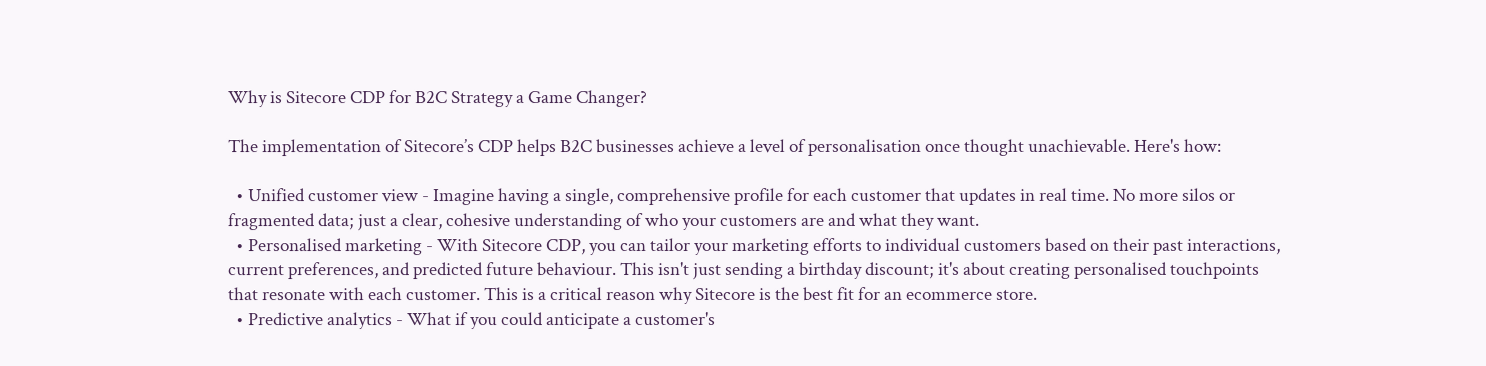Why is Sitecore CDP for B2C Strategy a Game Changer?

The implementation of Sitecore’s CDP helps B2C businesses achieve a level of personalisation once thought unachievable. Here's how:

  • Unified customer view - Imagine having a single, comprehensive profile for each customer that updates in real time. No more silos or fragmented data; just a clear, cohesive understanding of who your customers are and what they want.
  • Personalised marketing - With Sitecore CDP, you can tailor your marketing efforts to individual customers based on their past interactions, current preferences, and predicted future behaviour. This isn't just sending a birthday discount; it's about creating personalised touchpoints that resonate with each customer. This is a critical reason why Sitecore is the best fit for an ecommerce store.
  • Predictive analytics - What if you could anticipate a customer's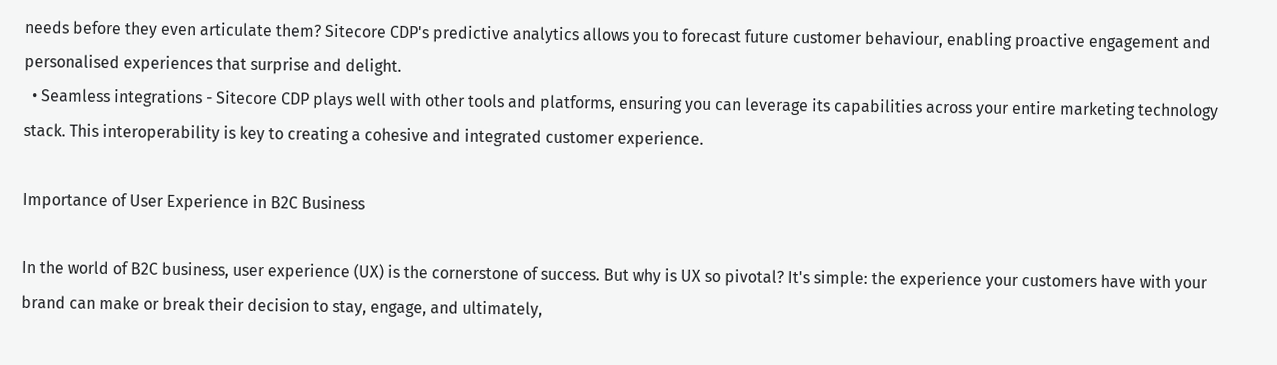needs before they even articulate them? Sitecore CDP's predictive analytics allows you to forecast future customer behaviour, enabling proactive engagement and personalised experiences that surprise and delight.
  • Seamless integrations - Sitecore CDP plays well with other tools and platforms, ensuring you can leverage its capabilities across your entire marketing technology stack. This interoperability is key to creating a cohesive and integrated customer experience.

Importance of User Experience in B2C Business

In the world of B2C business, user experience (UX) is the cornerstone of success. But why is UX so pivotal? It's simple: the experience your customers have with your brand can make or break their decision to stay, engage, and ultimately,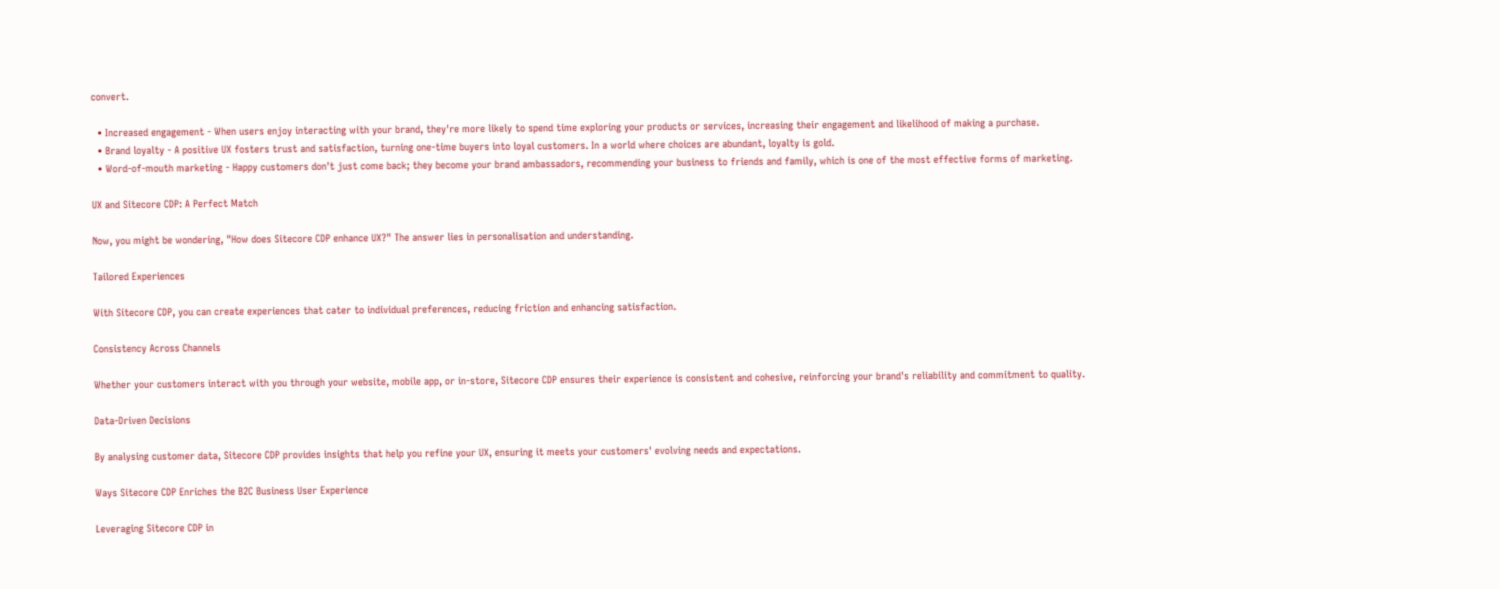convert.

  • Increased engagement - When users enjoy interacting with your brand, they're more likely to spend time exploring your products or services, increasing their engagement and likelihood of making a purchase.
  • Brand loyalty - A positive UX fosters trust and satisfaction, turning one-time buyers into loyal customers. In a world where choices are abundant, loyalty is gold.
  • Word-of-mouth marketing - Happy customers don't just come back; they become your brand ambassadors, recommending your business to friends and family, which is one of the most effective forms of marketing.

UX and Sitecore CDP: A Perfect Match

Now, you might be wondering, "How does Sitecore CDP enhance UX?" The answer lies in personalisation and understanding.

Tailored Experiences

With Sitecore CDP, you can create experiences that cater to individual preferences, reducing friction and enhancing satisfaction.

Consistency Across Channels

Whether your customers interact with you through your website, mobile app, or in-store, Sitecore CDP ensures their experience is consistent and cohesive, reinforcing your brand's reliability and commitment to quality.

Data-Driven Decisions

By analysing customer data, Sitecore CDP provides insights that help you refine your UX, ensuring it meets your customers' evolving needs and expectations.

Ways Sitecore CDP Enriches the B2C Business User Experience

Leveraging Sitecore CDP in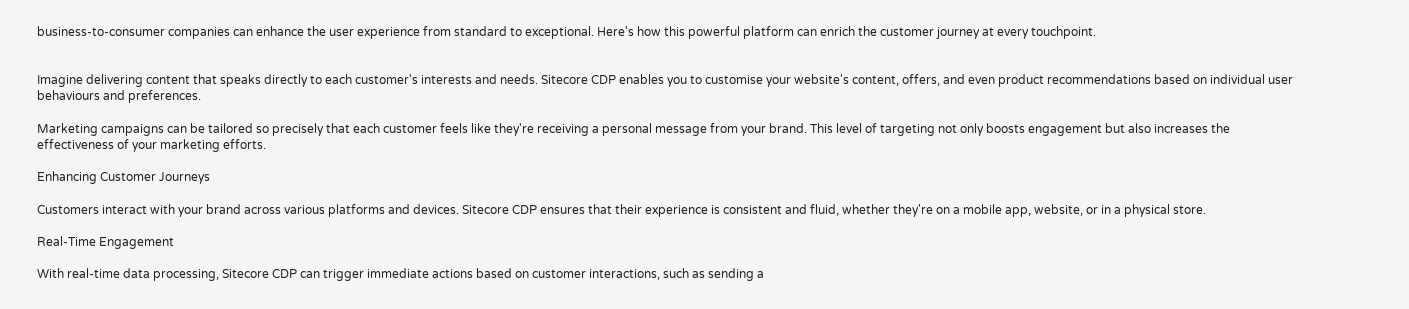business-to-consumer companies can enhance the user experience from standard to exceptional. Here's how this powerful platform can enrich the customer journey at every touchpoint.


Imagine delivering content that speaks directly to each customer's interests and needs. Sitecore CDP enables you to customise your website's content, offers, and even product recommendations based on individual user behaviours and preferences.

Marketing campaigns can be tailored so precisely that each customer feels like they're receiving a personal message from your brand. This level of targeting not only boosts engagement but also increases the effectiveness of your marketing efforts.

Enhancing Customer Journeys

Customers interact with your brand across various platforms and devices. Sitecore CDP ensures that their experience is consistent and fluid, whether they're on a mobile app, website, or in a physical store.

Real-Time Engagement

With real-time data processing, Sitecore CDP can trigger immediate actions based on customer interactions, such as sending a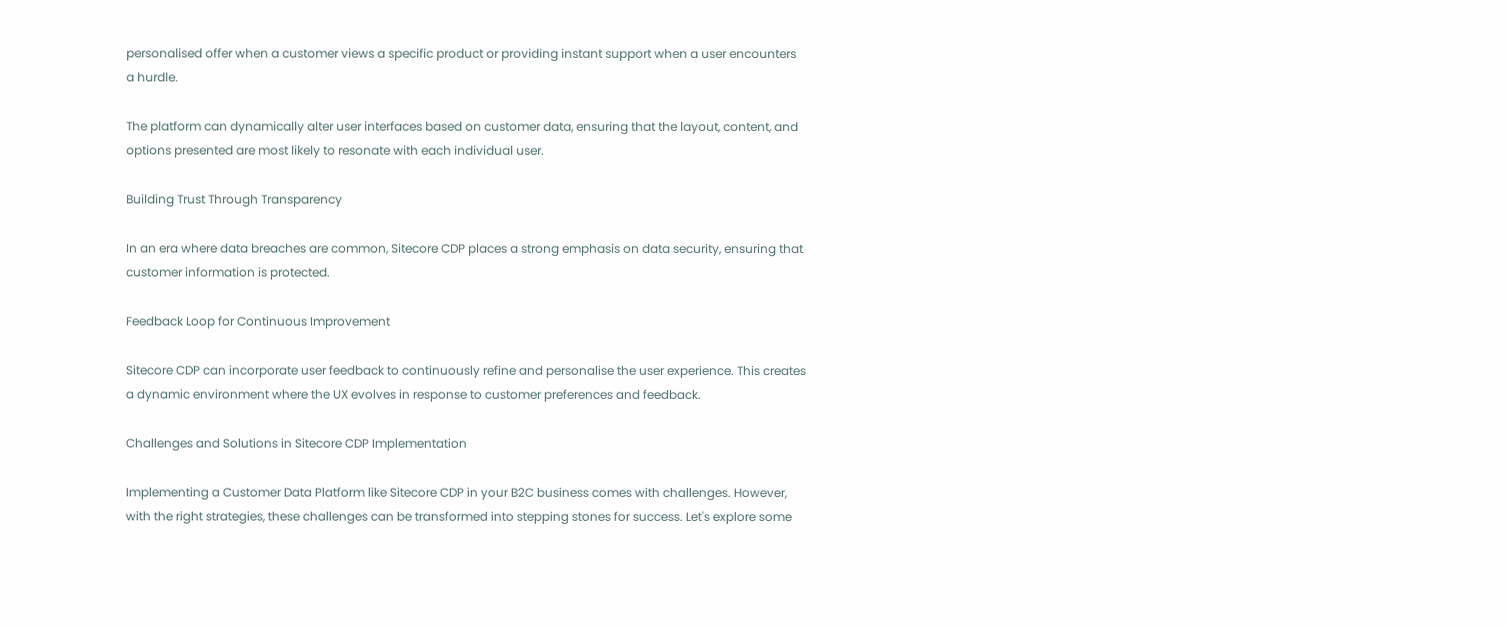personalised offer when a customer views a specific product or providing instant support when a user encounters a hurdle.

The platform can dynamically alter user interfaces based on customer data, ensuring that the layout, content, and options presented are most likely to resonate with each individual user.

Building Trust Through Transparency

In an era where data breaches are common, Sitecore CDP places a strong emphasis on data security, ensuring that customer information is protected.

Feedback Loop for Continuous Improvement

Sitecore CDP can incorporate user feedback to continuously refine and personalise the user experience. This creates a dynamic environment where the UX evolves in response to customer preferences and feedback.

Challenges and Solutions in Sitecore CDP Implementation

Implementing a Customer Data Platform like Sitecore CDP in your B2C business comes with challenges. However, with the right strategies, these challenges can be transformed into stepping stones for success. Let's explore some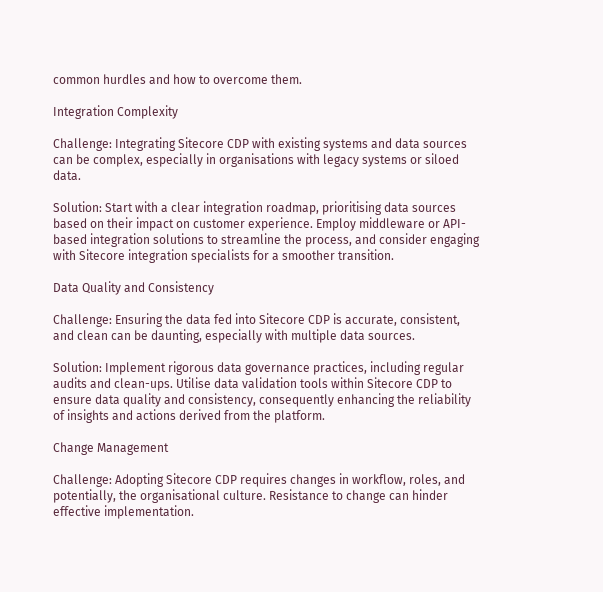common hurdles and how to overcome them.

Integration Complexity

Challenge: Integrating Sitecore CDP with existing systems and data sources can be complex, especially in organisations with legacy systems or siloed data.

Solution: Start with a clear integration roadmap, prioritising data sources based on their impact on customer experience. Employ middleware or API-based integration solutions to streamline the process, and consider engaging with Sitecore integration specialists for a smoother transition.

Data Quality and Consistency

Challenge: Ensuring the data fed into Sitecore CDP is accurate, consistent, and clean can be daunting, especially with multiple data sources.

Solution: Implement rigorous data governance practices, including regular audits and clean-ups. Utilise data validation tools within Sitecore CDP to ensure data quality and consistency, consequently enhancing the reliability of insights and actions derived from the platform.

Change Management

Challenge: Adopting Sitecore CDP requires changes in workflow, roles, and potentially, the organisational culture. Resistance to change can hinder effective implementation.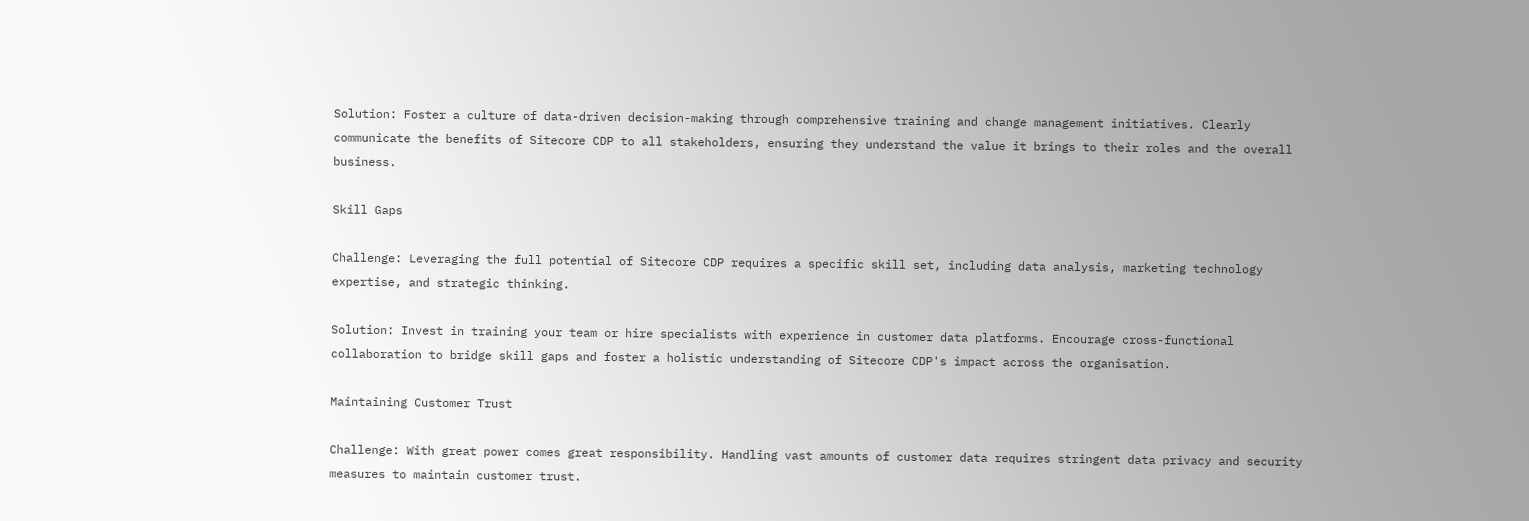Solution: Foster a culture of data-driven decision-making through comprehensive training and change management initiatives. Clearly communicate the benefits of Sitecore CDP to all stakeholders, ensuring they understand the value it brings to their roles and the overall business.

Skill Gaps

Challenge: Leveraging the full potential of Sitecore CDP requires a specific skill set, including data analysis, marketing technology expertise, and strategic thinking.

Solution: Invest in training your team or hire specialists with experience in customer data platforms. Encourage cross-functional collaboration to bridge skill gaps and foster a holistic understanding of Sitecore CDP's impact across the organisation.

Maintaining Customer Trust

Challenge: With great power comes great responsibility. Handling vast amounts of customer data requires stringent data privacy and security measures to maintain customer trust.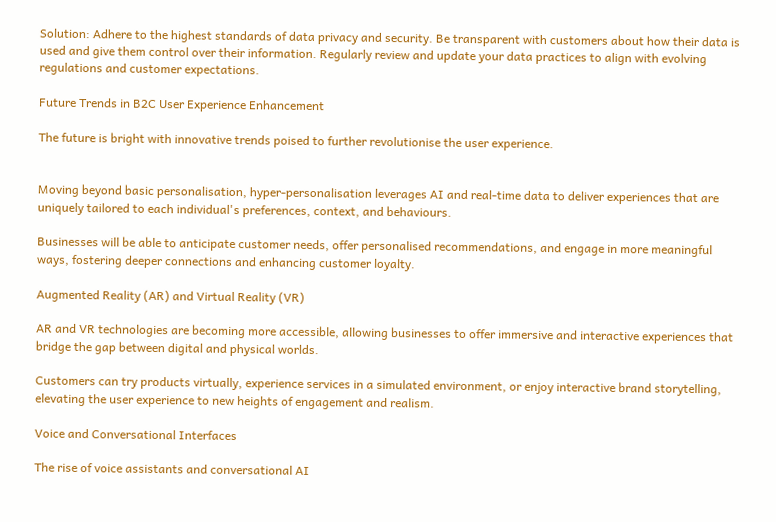Solution: Adhere to the highest standards of data privacy and security. Be transparent with customers about how their data is used and give them control over their information. Regularly review and update your data practices to align with evolving regulations and customer expectations.

Future Trends in B2C User Experience Enhancement

The future is bright with innovative trends poised to further revolutionise the user experience.


Moving beyond basic personalisation, hyper-personalisation leverages AI and real-time data to deliver experiences that are uniquely tailored to each individual's preferences, context, and behaviours.

Businesses will be able to anticipate customer needs, offer personalised recommendations, and engage in more meaningful ways, fostering deeper connections and enhancing customer loyalty.

Augmented Reality (AR) and Virtual Reality (VR)

AR and VR technologies are becoming more accessible, allowing businesses to offer immersive and interactive experiences that bridge the gap between digital and physical worlds.

Customers can try products virtually, experience services in a simulated environment, or enjoy interactive brand storytelling, elevating the user experience to new heights of engagement and realism.

Voice and Conversational Interfaces

The rise of voice assistants and conversational AI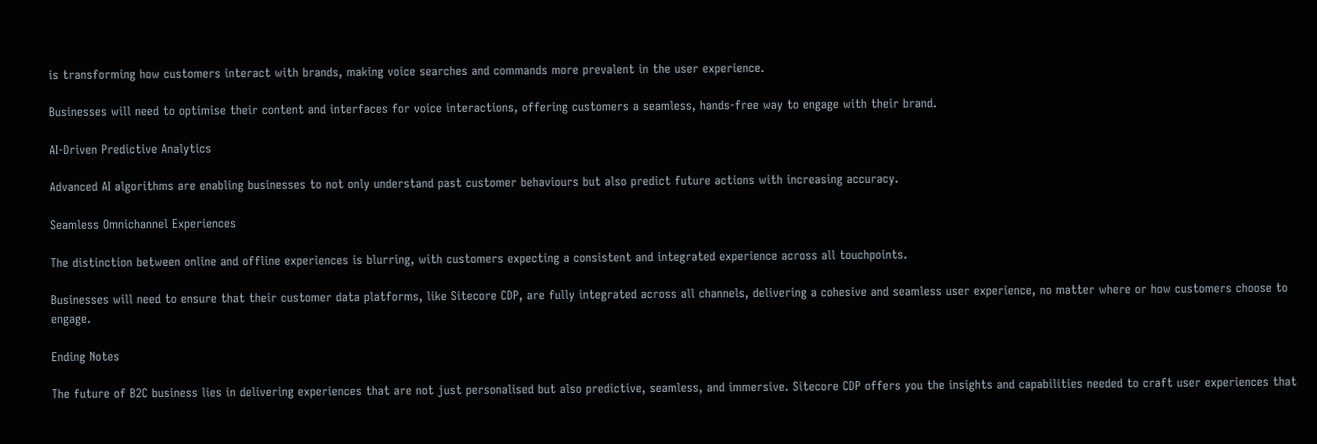is transforming how customers interact with brands, making voice searches and commands more prevalent in the user experience.

Businesses will need to optimise their content and interfaces for voice interactions, offering customers a seamless, hands-free way to engage with their brand.

AI-Driven Predictive Analytics

Advanced AI algorithms are enabling businesses to not only understand past customer behaviours but also predict future actions with increasing accuracy.

Seamless Omnichannel Experiences

The distinction between online and offline experiences is blurring, with customers expecting a consistent and integrated experience across all touchpoints.

Businesses will need to ensure that their customer data platforms, like Sitecore CDP, are fully integrated across all channels, delivering a cohesive and seamless user experience, no matter where or how customers choose to engage.

Ending Notes

The future of B2C business lies in delivering experiences that are not just personalised but also predictive, seamless, and immersive. Sitecore CDP offers you the insights and capabilities needed to craft user experiences that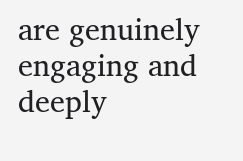are genuinely engaging and deeply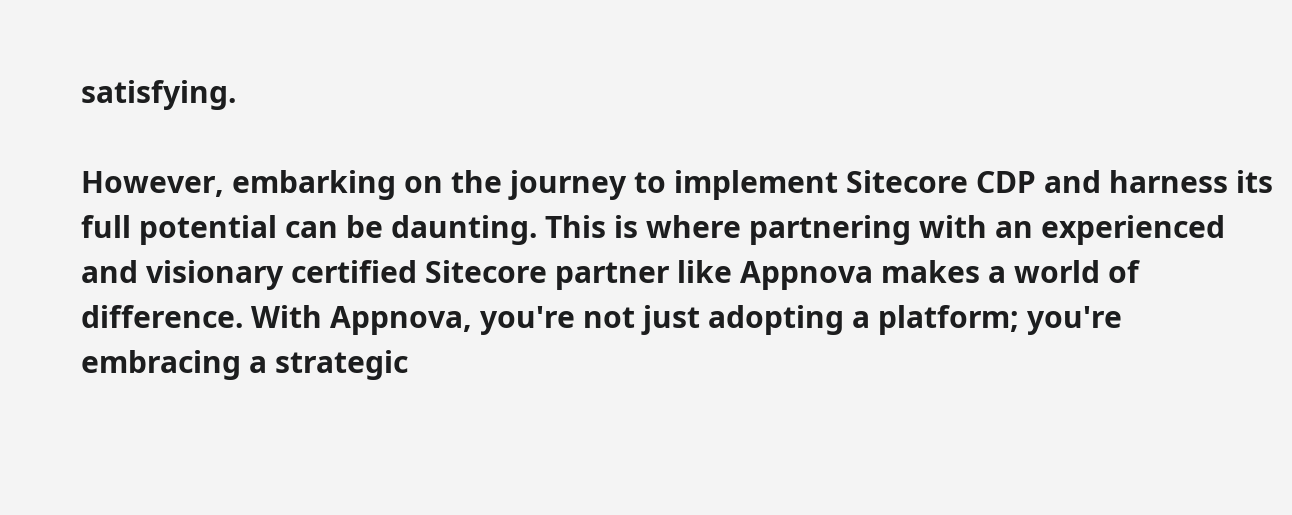satisfying.

However, embarking on the journey to implement Sitecore CDP and harness its full potential can be daunting. This is where partnering with an experienced and visionary certified Sitecore partner like Appnova makes a world of difference. With Appnova, you're not just adopting a platform; you're embracing a strategic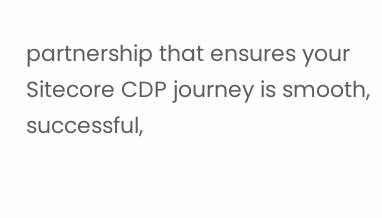partnership that ensures your Sitecore CDP journey is smooth, successful,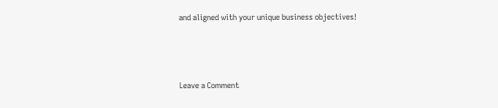and aligned with your unique business objectives!



Leave a Comment